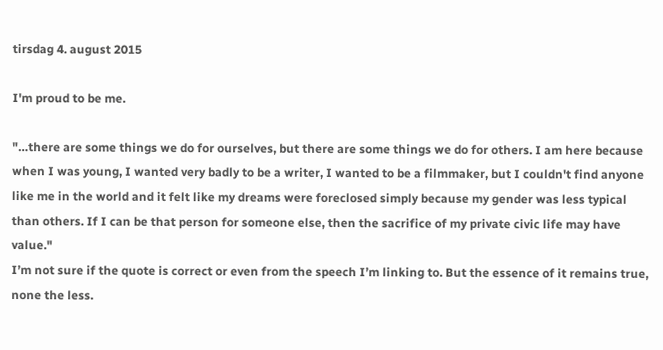tirsdag 4. august 2015

I'm proud to be me.

"…there are some things we do for ourselves, but there are some things we do for others. I am here because when I was young, I wanted very badly to be a writer, I wanted to be a filmmaker, but I couldn't find anyone like me in the world and it felt like my dreams were foreclosed simply because my gender was less typical than others. If I can be that person for someone else, then the sacrifice of my private civic life may have value."
I’m not sure if the quote is correct or even from the speech I’m linking to. But the essence of it remains true, none the less.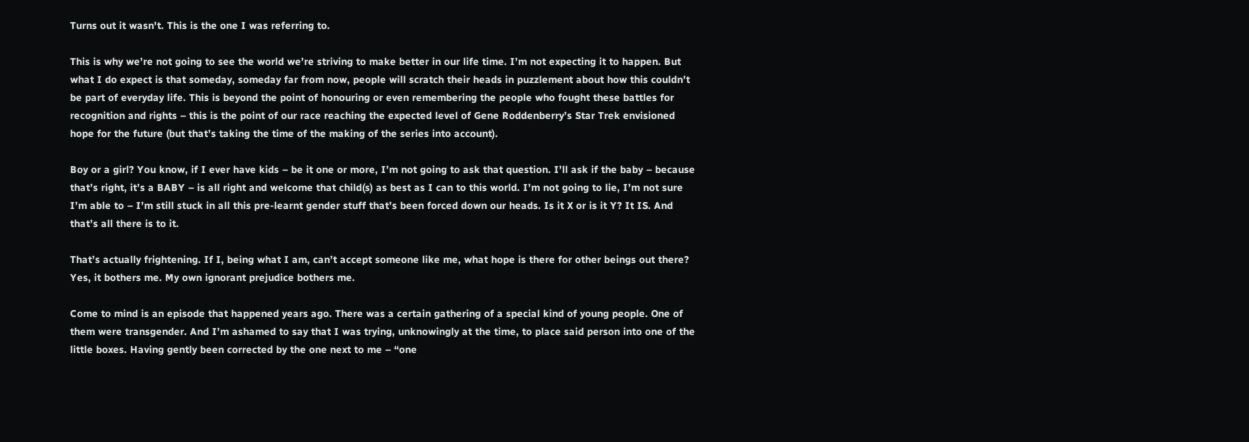Turns out it wasn't. This is the one I was referring to.

This is why we’re not going to see the world we’re striving to make better in our life time. I’m not expecting it to happen. But what I do expect is that someday, someday far from now, people will scratch their heads in puzzlement about how this couldn’t be part of everyday life. This is beyond the point of honouring or even remembering the people who fought these battles for recognition and rights – this is the point of our race reaching the expected level of Gene Roddenberry’s Star Trek envisioned hope for the future (but that’s taking the time of the making of the series into account).

Boy or a girl? You know, if I ever have kids – be it one or more, I’m not going to ask that question. I’ll ask if the baby – because that’s right, it’s a BABY – is all right and welcome that child(s) as best as I can to this world. I’m not going to lie, I’m not sure I’m able to – I’m still stuck in all this pre-learnt gender stuff that’s been forced down our heads. Is it X or is it Y? It IS. And that’s all there is to it.

That’s actually frightening. If I, being what I am, can’t accept someone like me, what hope is there for other beings out there? Yes, it bothers me. My own ignorant prejudice bothers me.

Come to mind is an episode that happened years ago. There was a certain gathering of a special kind of young people. One of them were transgender. And I’m ashamed to say that I was trying, unknowingly at the time, to place said person into one of the little boxes. Having gently been corrected by the one next to me – “one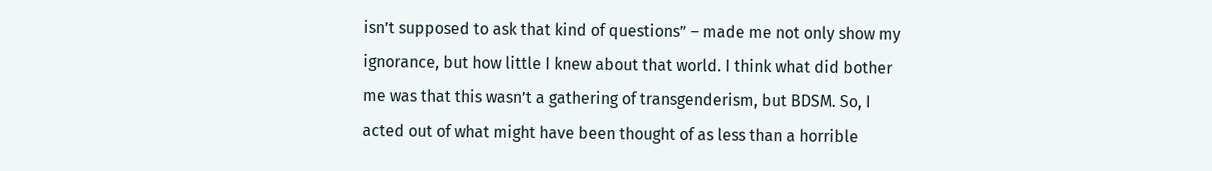isn’t supposed to ask that kind of questions” – made me not only show my ignorance, but how little I knew about that world. I think what did bother me was that this wasn’t a gathering of transgenderism, but BDSM. So, I acted out of what might have been thought of as less than a horrible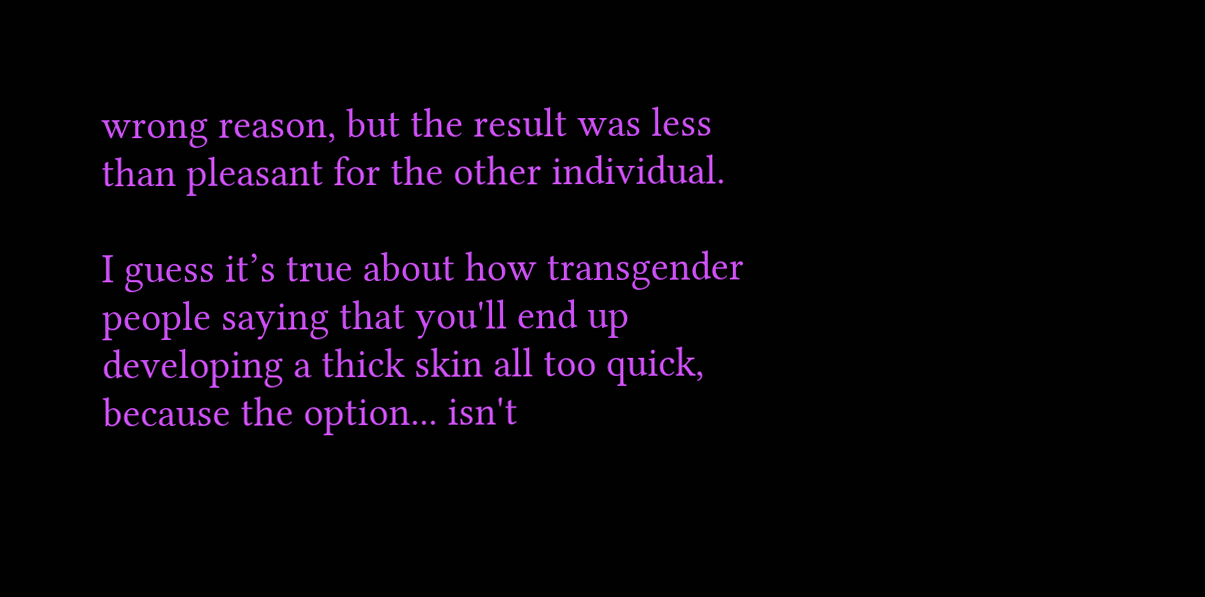wrong reason, but the result was less than pleasant for the other individual.

I guess it’s true about how transgender people saying that you'll end up developing a thick skin all too quick, because the option... isn't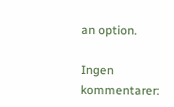an option.

Ingen kommentarer: